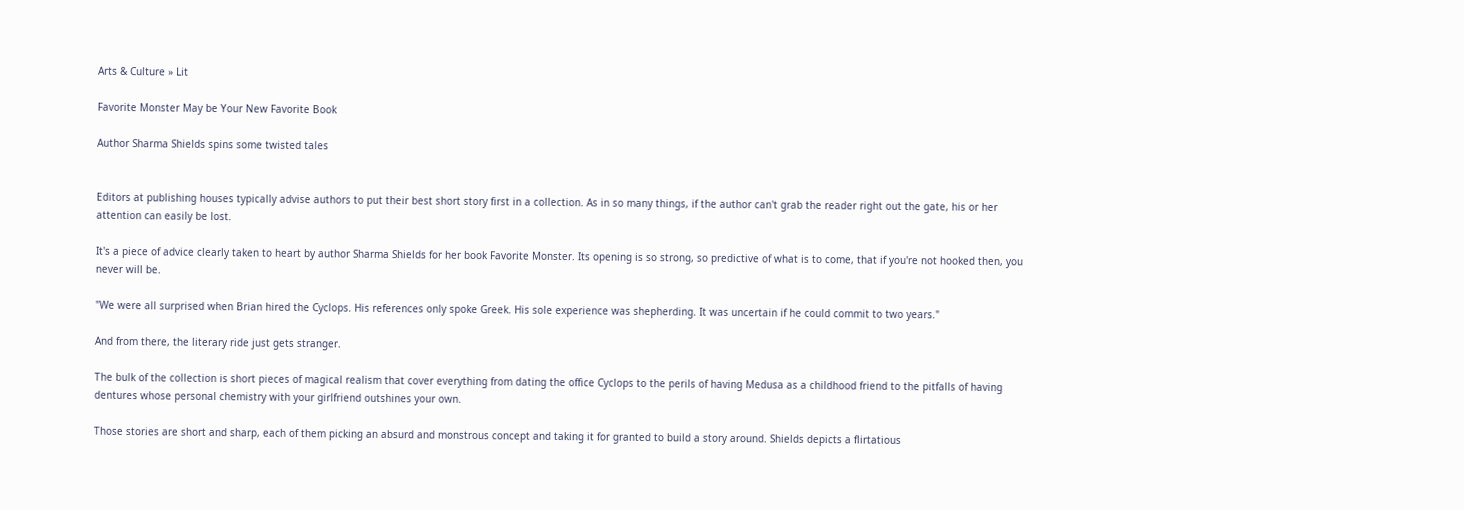Arts & Culture » Lit

Favorite Monster May be Your New Favorite Book

Author Sharma Shields spins some twisted tales


Editors at publishing houses typically advise authors to put their best short story first in a collection. As in so many things, if the author can't grab the reader right out the gate, his or her attention can easily be lost.

It's a piece of advice clearly taken to heart by author Sharma Shields for her book Favorite Monster. Its opening is so strong, so predictive of what is to come, that if you're not hooked then, you never will be.

"We were all surprised when Brian hired the Cyclops. His references only spoke Greek. His sole experience was shepherding. It was uncertain if he could commit to two years."

And from there, the literary ride just gets stranger.

The bulk of the collection is short pieces of magical realism that cover everything from dating the office Cyclops to the perils of having Medusa as a childhood friend to the pitfalls of having dentures whose personal chemistry with your girlfriend outshines your own.

Those stories are short and sharp, each of them picking an absurd and monstrous concept and taking it for granted to build a story around. Shields depicts a flirtatious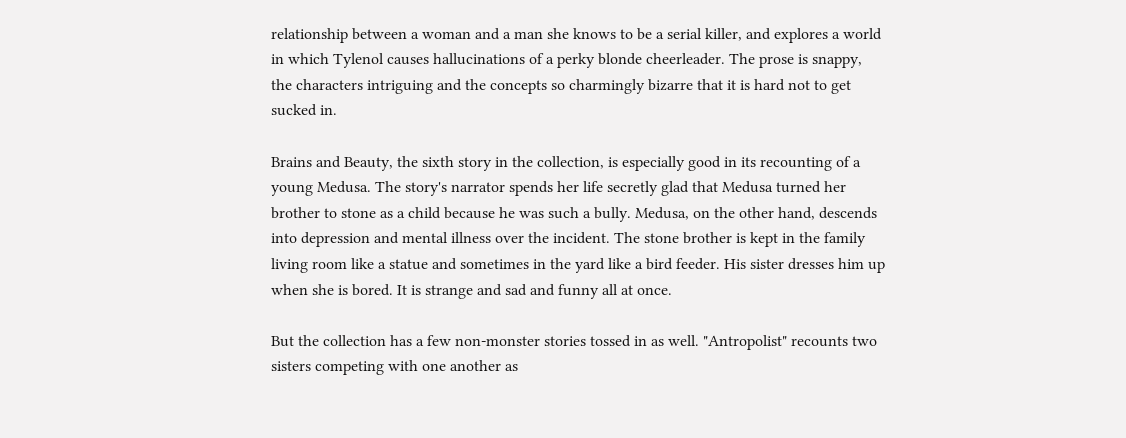relationship between a woman and a man she knows to be a serial killer, and explores a world in which Tylenol causes hallucinations of a perky blonde cheerleader. The prose is snappy, the characters intriguing and the concepts so charmingly bizarre that it is hard not to get sucked in.

Brains and Beauty, the sixth story in the collection, is especially good in its recounting of a young Medusa. The story's narrator spends her life secretly glad that Medusa turned her brother to stone as a child because he was such a bully. Medusa, on the other hand, descends into depression and mental illness over the incident. The stone brother is kept in the family living room like a statue and sometimes in the yard like a bird feeder. His sister dresses him up when she is bored. It is strange and sad and funny all at once.

But the collection has a few non-monster stories tossed in as well. "Antropolist" recounts two sisters competing with one another as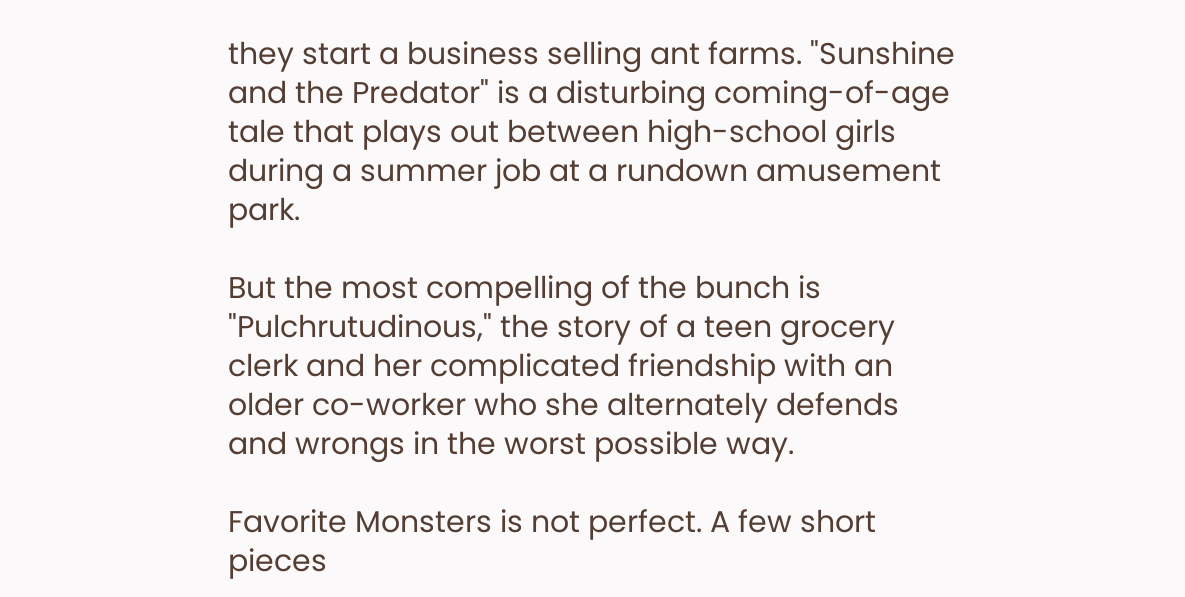they start a business selling ant farms. "Sunshine and the Predator" is a disturbing coming-of-age tale that plays out between high-school girls during a summer job at a rundown amusement park.

But the most compelling of the bunch is "Pulchrutudinous," the story of a teen grocery clerk and her complicated friendship with an older co-worker who she alternately defends and wrongs in the worst possible way.

Favorite Monsters is not perfect. A few short pieces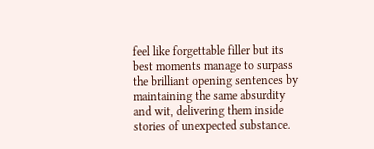feel like forgettable filler but its best moments manage to surpass the brilliant opening sentences by maintaining the same absurdity and wit, delivering them inside stories of unexpected substance.